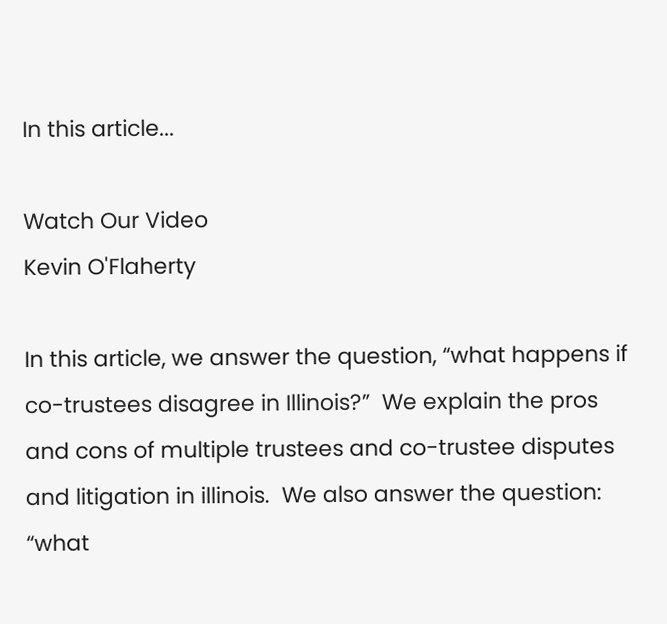In this article...

Watch Our Video
Kevin O'Flaherty

In this article, we answer the question, “what happens if co-trustees disagree in Illinois?”  We explain the pros and cons of multiple trustees and co-trustee disputes and litigation in illinois.  We also answer the question: “what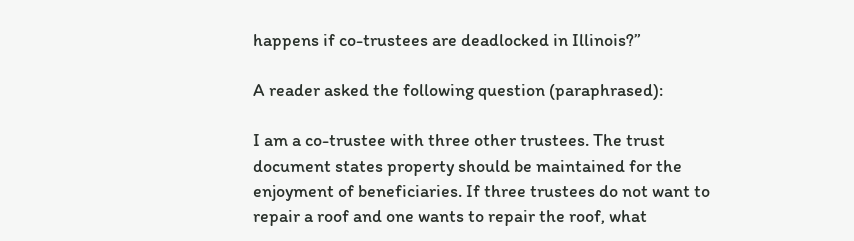happens if co-trustees are deadlocked in Illinois?”

A reader asked the following question (paraphrased):

I am a co-trustee with three other trustees. The trust document states property should be maintained for the enjoyment of beneficiaries. If three trustees do not want to repair a roof and one wants to repair the roof, what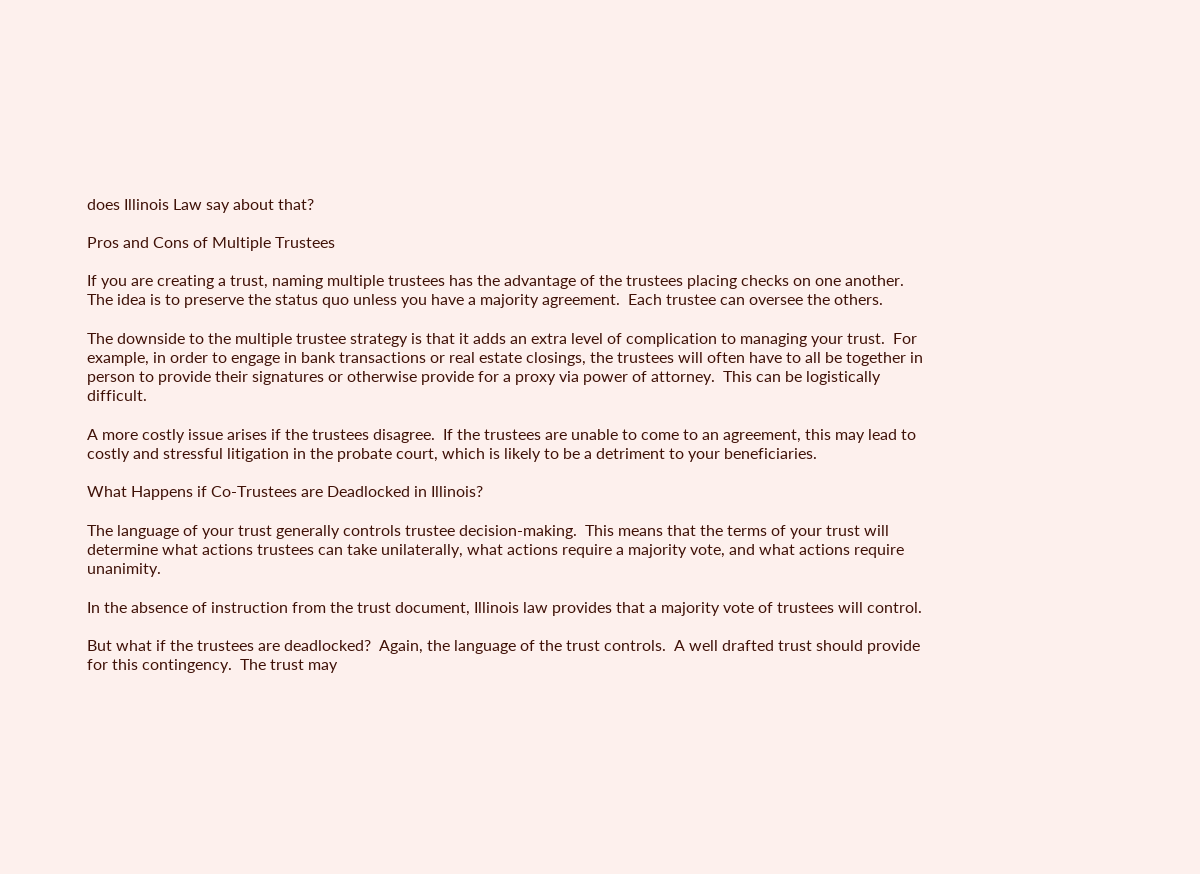does Illinois Law say about that?

Pros and Cons of Multiple Trustees

If you are creating a trust, naming multiple trustees has the advantage of the trustees placing checks on one another.  The idea is to preserve the status quo unless you have a majority agreement.  Each trustee can oversee the others.

The downside to the multiple trustee strategy is that it adds an extra level of complication to managing your trust.  For example, in order to engage in bank transactions or real estate closings, the trustees will often have to all be together in person to provide their signatures or otherwise provide for a proxy via power of attorney.  This can be logistically difficult.

A more costly issue arises if the trustees disagree.  If the trustees are unable to come to an agreement, this may lead to costly and stressful litigation in the probate court, which is likely to be a detriment to your beneficiaries.

What Happens if Co-Trustees are Deadlocked in Illinois?

The language of your trust generally controls trustee decision-making.  This means that the terms of your trust will determine what actions trustees can take unilaterally, what actions require a majority vote, and what actions require unanimity.

In the absence of instruction from the trust document, Illinois law provides that a majority vote of trustees will control.

But what if the trustees are deadlocked?  Again, the language of the trust controls.  A well drafted trust should provide for this contingency.  The trust may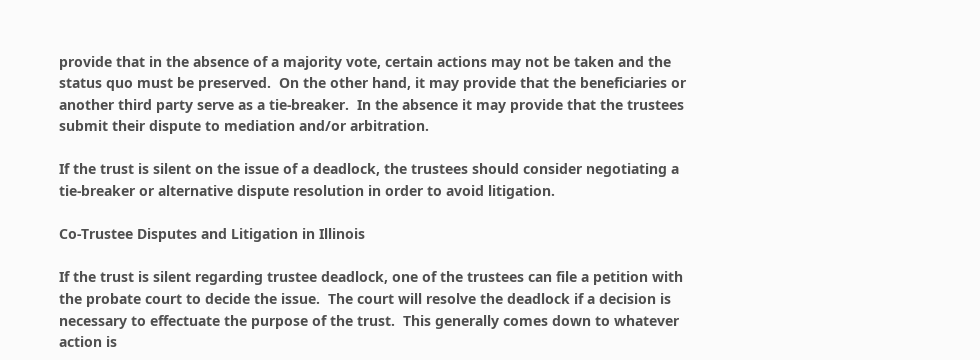provide that in the absence of a majority vote, certain actions may not be taken and the status quo must be preserved.  On the other hand, it may provide that the beneficiaries or another third party serve as a tie-breaker.  In the absence it may provide that the trustees submit their dispute to mediation and/or arbitration.

If the trust is silent on the issue of a deadlock, the trustees should consider negotiating a tie-breaker or alternative dispute resolution in order to avoid litigation.

Co-Trustee Disputes and Litigation in Illinois

If the trust is silent regarding trustee deadlock, one of the trustees can file a petition with the probate court to decide the issue.  The court will resolve the deadlock if a decision is necessary to effectuate the purpose of the trust.  This generally comes down to whatever action is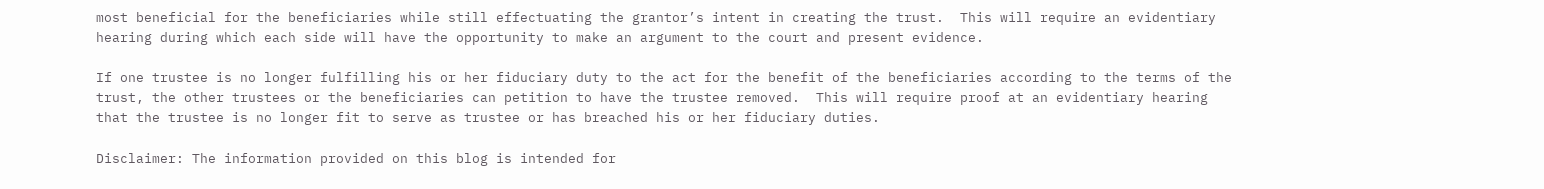most beneficial for the beneficiaries while still effectuating the grantor’s intent in creating the trust.  This will require an evidentiary hearing during which each side will have the opportunity to make an argument to the court and present evidence.

If one trustee is no longer fulfilling his or her fiduciary duty to the act for the benefit of the beneficiaries according to the terms of the trust, the other trustees or the beneficiaries can petition to have the trustee removed.  This will require proof at an evidentiary hearing that the trustee is no longer fit to serve as trustee or has breached his or her fiduciary duties.

Disclaimer: The information provided on this blog is intended for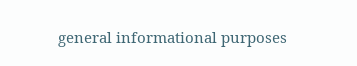general informational purposes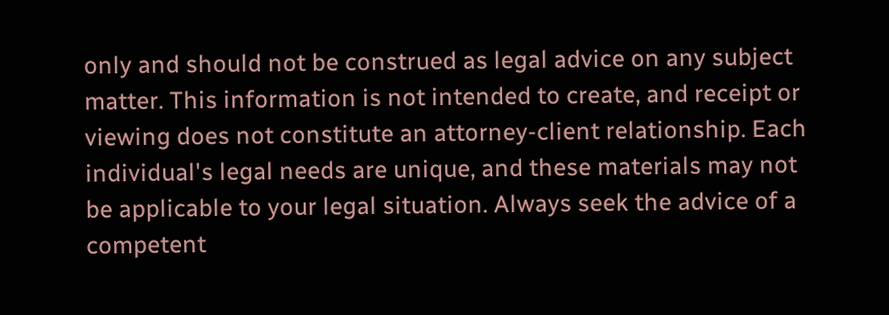only and should not be construed as legal advice on any subject matter. This information is not intended to create, and receipt or viewing does not constitute an attorney-client relationship. Each individual's legal needs are unique, and these materials may not be applicable to your legal situation. Always seek the advice of a competent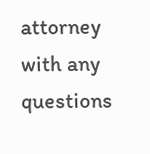attorney with any questions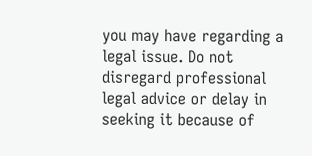you may have regarding a legal issue. Do not disregard professional legal advice or delay in seeking it because of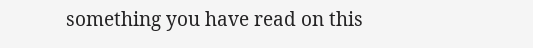something you have read on this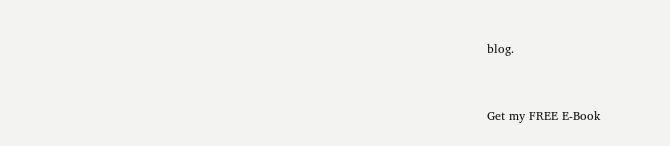blog.


Get my FREE E-Book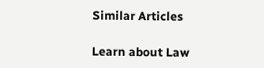Similar Articles

Learn about Law